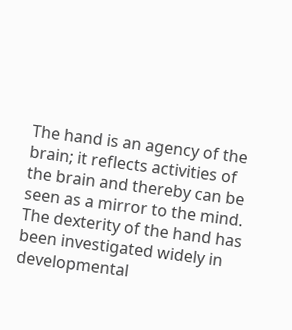The hand is an agency of the brain; it reflects activities of the brain and thereby can be seen as a mirror to the mind. The dexterity of the hand has been investigated widely in developmental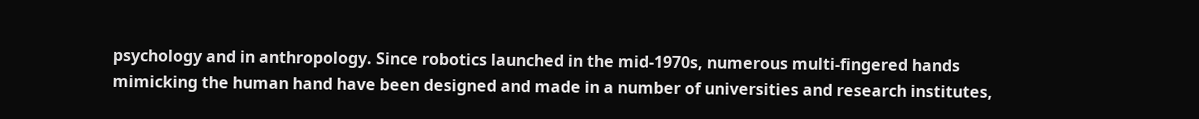psychology and in anthropology. Since robotics launched in the mid-1970s, numerous multi-fingered hands mimicking the human hand have been designed and made in a number of universities and research institutes,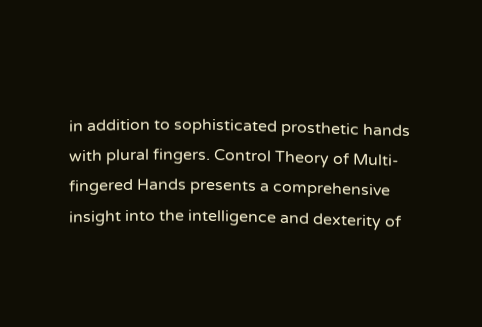in addition to sophisticated prosthetic hands with plural fingers. Control Theory of Multi-fingered Hands presents a comprehensive insight into the intelligence and dexterity of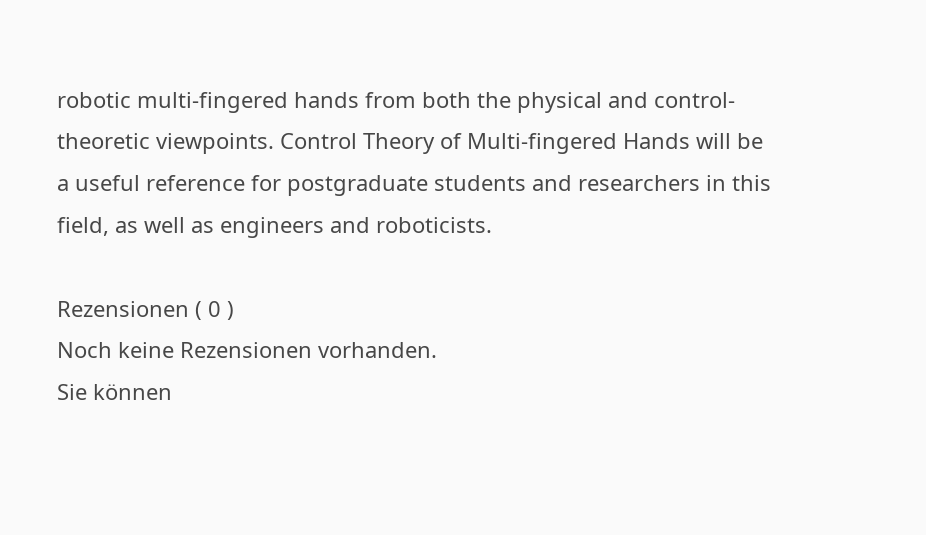robotic multi-fingered hands from both the physical and control- theoretic viewpoints. Control Theory of Multi-fingered Hands will be a useful reference for postgraduate students and researchers in this field, as well as engineers and roboticists.

Rezensionen ( 0 )
Noch keine Rezensionen vorhanden.
Sie können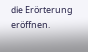die Erörterung eröffnen.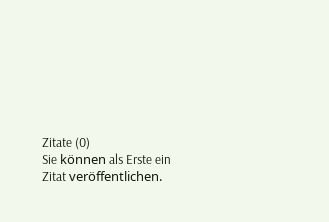Zitate (0)
Sie können als Erste ein Zitat veröffentlichen.